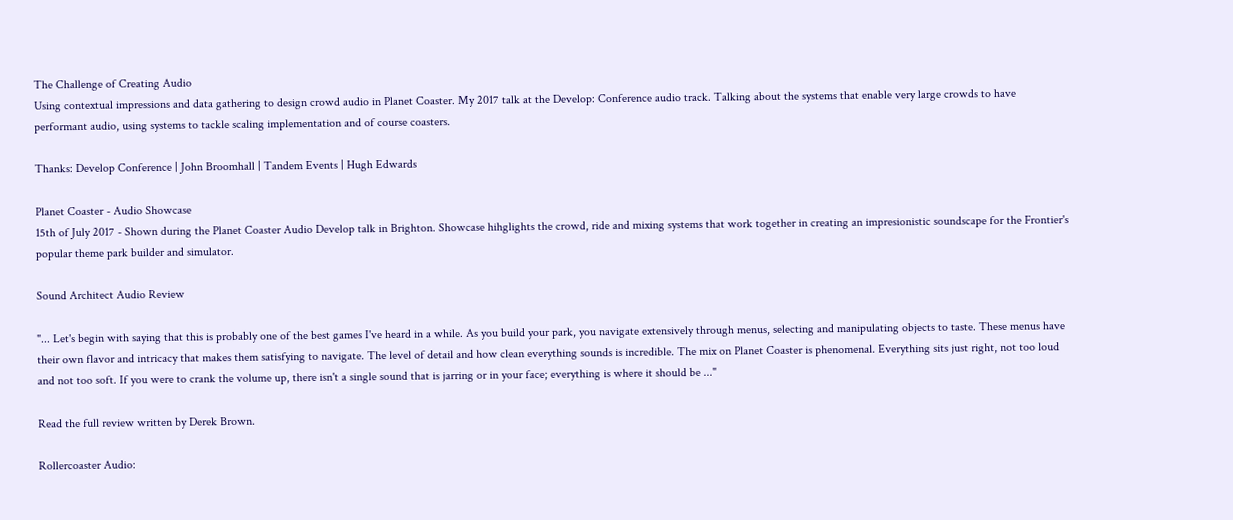The Challenge of Creating Audio
Using contextual impressions and data gathering to design crowd audio in Planet Coaster. My 2017 talk at the Develop: Conference audio track. Talking about the systems that enable very large crowds to have performant audio, using systems to tackle scaling implementation and of course coasters.

Thanks: Develop Conference | John Broomhall | Tandem Events | Hugh Edwards

Planet Coaster - Audio Showcase
15th of July 2017 - Shown during the Planet Coaster Audio Develop talk in Brighton. Showcase hihglights the crowd, ride and mixing systems that work together in creating an impresionistic soundscape for the Frontier's popular theme park builder and simulator.

Sound Architect Audio Review

"... Let's begin with saying that this is probably one of the best games I've heard in a while. As you build your park, you navigate extensively through menus, selecting and manipulating objects to taste. These menus have their own flavor and intricacy that makes them satisfying to navigate. The level of detail and how clean everything sounds is incredible. The mix on Planet Coaster is phenomenal. Everything sits just right, not too loud and not too soft. If you were to crank the volume up, there isn't a single sound that is jarring or in your face; everything is where it should be ..."

Read the full review written by Derek Brown.

Rollercoaster Audio: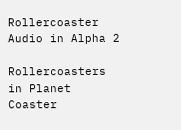Rollercoaster Audio in Alpha 2

Rollercoasters in Planet Coaster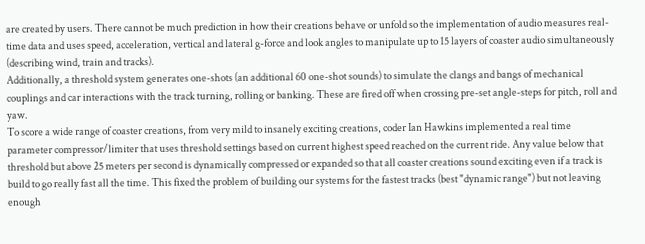are created by users. There cannot be much prediction in how their creations behave or unfold so the implementation of audio measures real-time data and uses speed, acceleration, vertical and lateral g-force and look angles to manipulate up to 15 layers of coaster audio simultaneously (describing wind, train and tracks).
Additionally, a threshold system generates one-shots (an additional 60 one-shot sounds) to simulate the clangs and bangs of mechanical couplings and car interactions with the track turning, rolling or banking. These are fired off when crossing pre-set angle-steps for pitch, roll and yaw.
To score a wide range of coaster creations, from very mild to insanely exciting creations, coder Ian Hawkins implemented a real time parameter compressor/limiter that uses threshold settings based on current highest speed reached on the current ride. Any value below that threshold but above 25 meters per second is dynamically compressed or expanded so that all coaster creations sound exciting even if a track is build to go really fast all the time. This fixed the problem of building our systems for the fastest tracks (best "dynamic range") but not leaving enough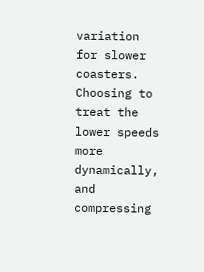variation for slower coasters. Choosing to treat the lower speeds more dynamically, and compressing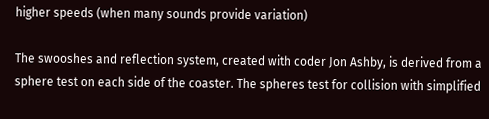higher speeds (when many sounds provide variation)

The swooshes and reflection system, created with coder Jon Ashby, is derived from a sphere test on each side of the coaster. The spheres test for collision with simplified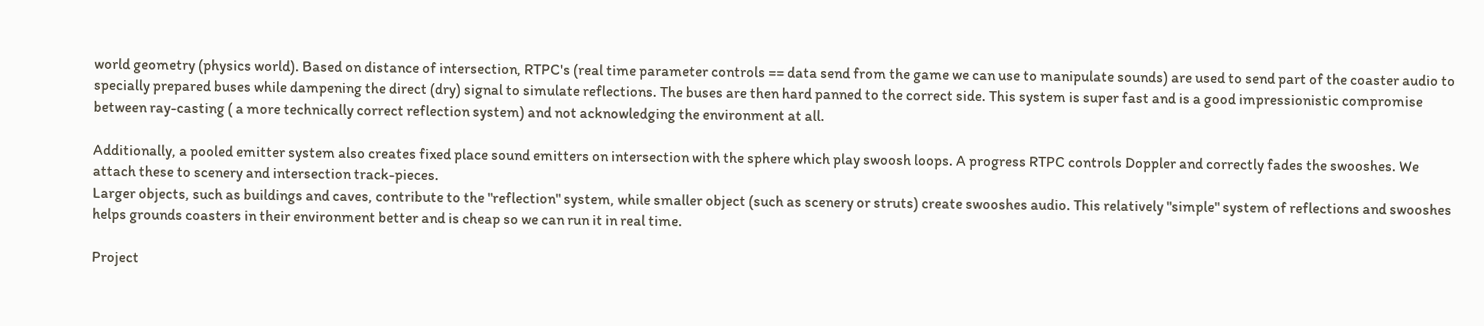world geometry (physics world). Based on distance of intersection, RTPC's (real time parameter controls == data send from the game we can use to manipulate sounds) are used to send part of the coaster audio to specially prepared buses while dampening the direct (dry) signal to simulate reflections. The buses are then hard panned to the correct side. This system is super fast and is a good impressionistic compromise between ray-casting ( a more technically correct reflection system) and not acknowledging the environment at all.

Additionally, a pooled emitter system also creates fixed place sound emitters on intersection with the sphere which play swoosh loops. A progress RTPC controls Doppler and correctly fades the swooshes. We attach these to scenery and intersection track-pieces.
Larger objects, such as buildings and caves, contribute to the "reflection" system, while smaller object (such as scenery or struts) create swooshes audio. This relatively "simple" system of reflections and swooshes helps grounds coasters in their environment better and is cheap so we can run it in real time.

Project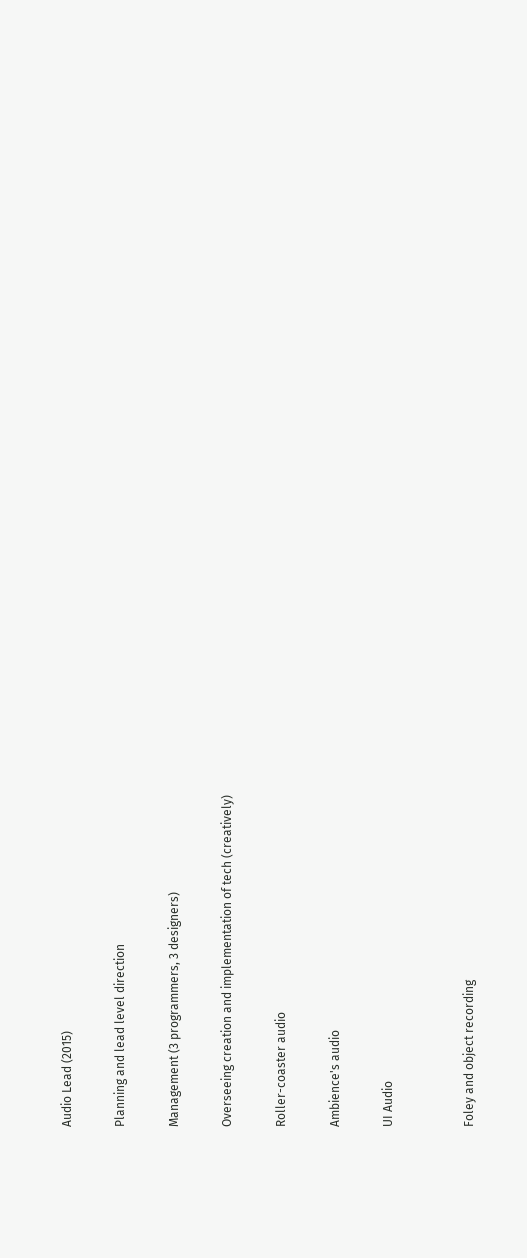Audio Lead (2015)

Planning and lead level direction

Management (3 programmers, 3 designers)

Overseeing creation and implementation of tech (creatively)

Roller-coaster audio

Ambience's audio

UI Audio


Foley and object recording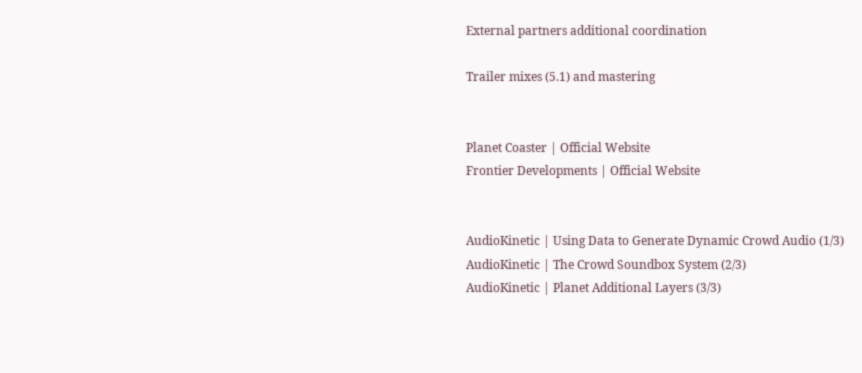External partners additional coordination

Trailer mixes (5.1) and mastering


Planet Coaster | Official Website
Frontier Developments | Official Website


AudioKinetic | Using Data to Generate Dynamic Crowd Audio (1/3)
AudioKinetic | The Crowd Soundbox System (2/3)
AudioKinetic | Planet Additional Layers (3/3)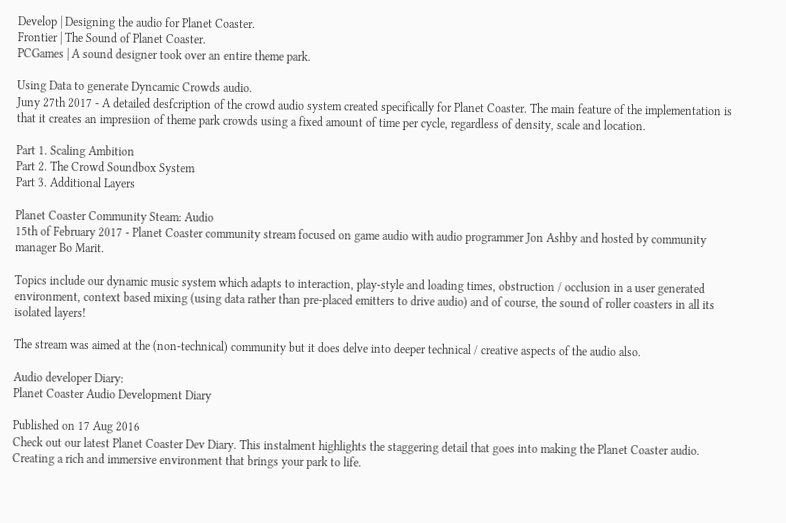Develop | Designing the audio for Planet Coaster.
Frontier | The Sound of Planet Coaster.
PCGames | A sound designer took over an entire theme park.

Using Data to generate Dyncamic Crowds audio.
Juny 27th 2017 - A detailed desfcription of the crowd audio system created specifically for Planet Coaster. The main feature of the implementation is that it creates an impresiion of theme park crowds using a fixed amount of time per cycle, regardless of density, scale and location.

Part 1. Scaling Ambition
Part 2. The Crowd Soundbox System
Part 3. Additional Layers

Planet Coaster Community Steam: Audio
15th of February 2017 - Planet Coaster community stream focused on game audio with audio programmer Jon Ashby and hosted by community manager Bo Marit.

Topics include our dynamic music system which adapts to interaction, play-style and loading times, obstruction / occlusion in a user generated environment, context based mixing (using data rather than pre-placed emitters to drive audio) and of course, the sound of roller coasters in all its isolated layers!

The stream was aimed at the (non-technical) community but it does delve into deeper technical / creative aspects of the audio also.

Audio developer Diary:
Planet Coaster Audio Development Diary

Published on 17 Aug 2016
Check out our latest Planet Coaster Dev Diary. This instalment highlights the staggering detail that goes into making the Planet Coaster audio. Creating a rich and immersive environment that brings your park to life.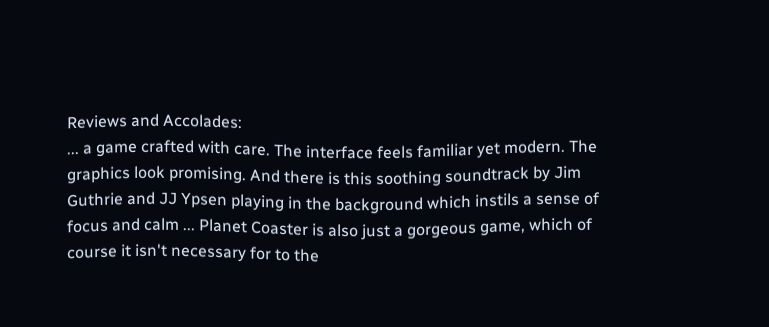Reviews and Accolades:
... a game crafted with care. The interface feels familiar yet modern. The graphics look promising. And there is this soothing soundtrack by Jim Guthrie and JJ Ypsen playing in the background which instils a sense of focus and calm ... Planet Coaster is also just a gorgeous game, which of course it isn't necessary for to the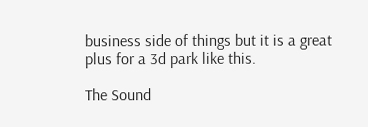business side of things but it is a great plus for a 3d park like this.

The Sound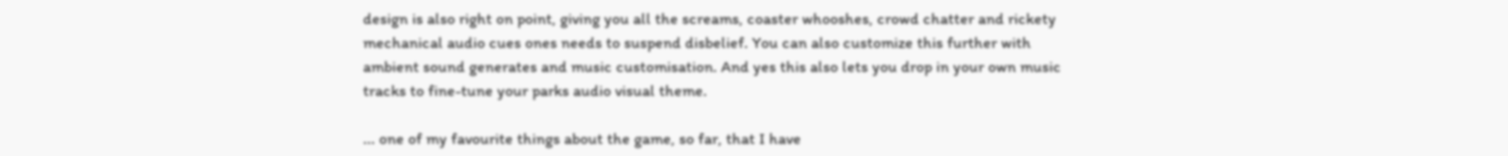design is also right on point, giving you all the screams, coaster whooshes, crowd chatter and rickety mechanical audio cues ones needs to suspend disbelief. You can also customize this further with ambient sound generates and music customisation. And yes this also lets you drop in your own music tracks to fine-tune your parks audio visual theme.

... one of my favourite things about the game, so far, that I have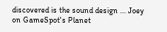discovered is the sound design ... Joey on GameSpot's Planet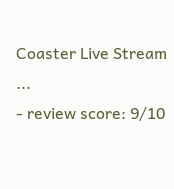Coaster Live Stream ...
- review score: 9/10